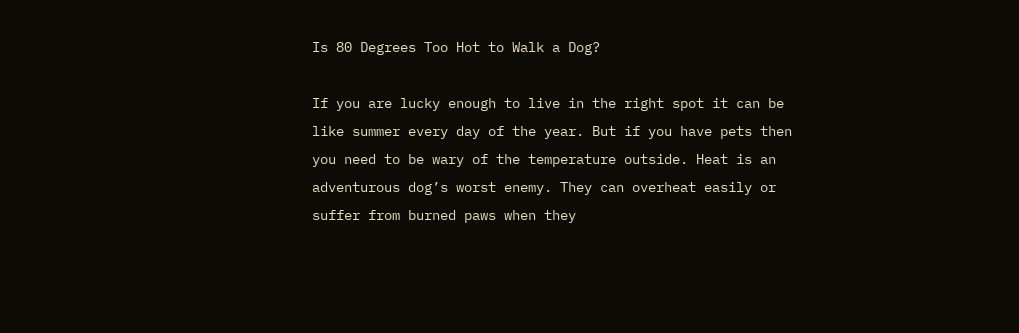Is 80 Degrees Too Hot to Walk a Dog?

If you are lucky enough to live in the right spot it can be like summer every day of the year. But if you have pets then you need to be wary of the temperature outside. Heat is an adventurous dog’s worst enemy. They can overheat easily or suffer from burned paws when they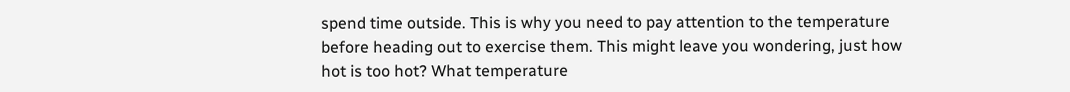spend time outside. This is why you need to pay attention to the temperature before heading out to exercise them. This might leave you wondering, just how hot is too hot? What temperature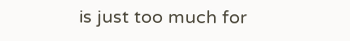is just too much for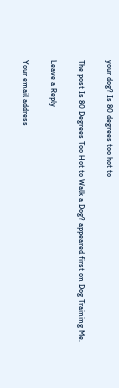your dog? Is 80 degrees too hot to

The post Is 80 Degrees Too Hot to Walk a Dog? appeared first on Dog Training Me.

Leave a Reply

Your email address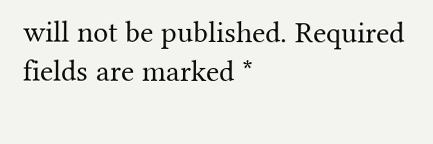will not be published. Required fields are marked *